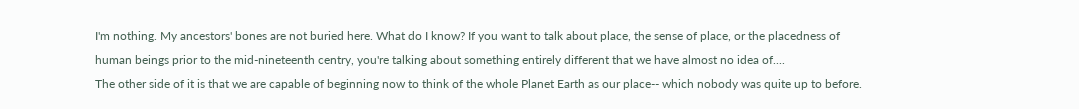I'm nothing. My ancestors' bones are not buried here. What do I know? If you want to talk about place, the sense of place, or the placedness of human beings prior to the mid-nineteenth centry, you're talking about something entirely different that we have almost no idea of....
The other side of it is that we are capable of beginning now to think of the whole Planet Earth as our place-- which nobody was quite up to before.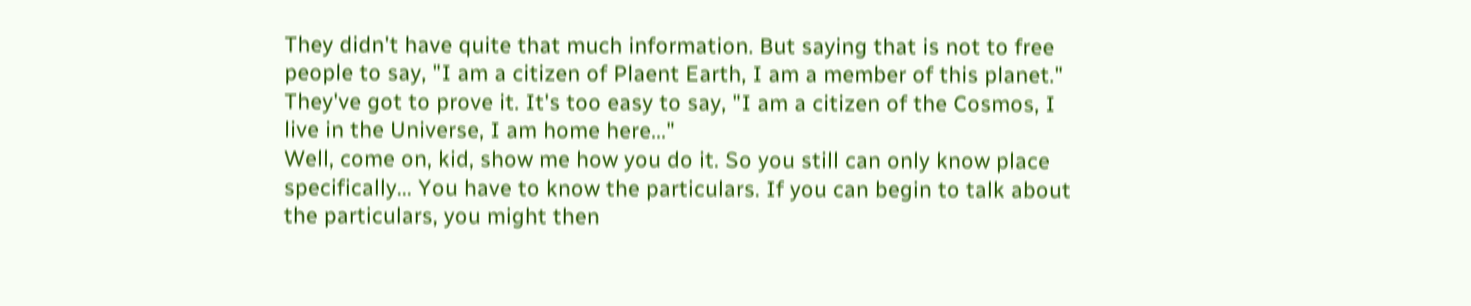They didn't have quite that much information. But saying that is not to free people to say, "I am a citizen of Plaent Earth, I am a member of this planet." They've got to prove it. It's too easy to say, "I am a citizen of the Cosmos, I live in the Universe, I am home here..."
Well, come on, kid, show me how you do it. So you still can only know place specifically... You have to know the particulars. If you can begin to talk about the particulars, you might then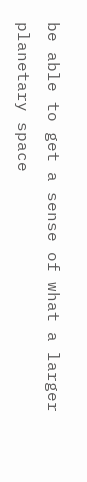be able to get a sense of what a larger planetary space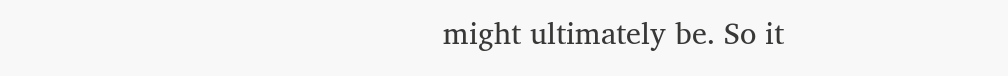might ultimately be. So it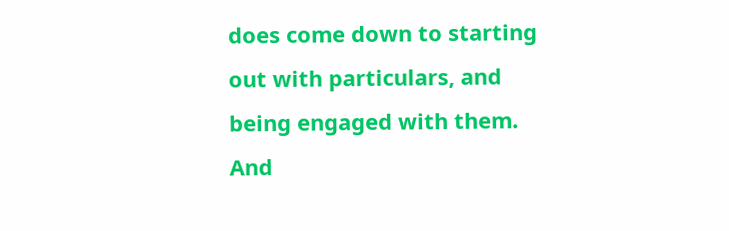does come down to starting out with particulars, and being engaged with them. And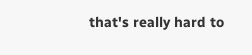that's really hard to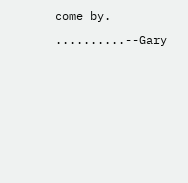come by.
..........--Gary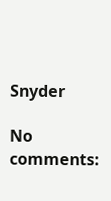Snyder

No comments: